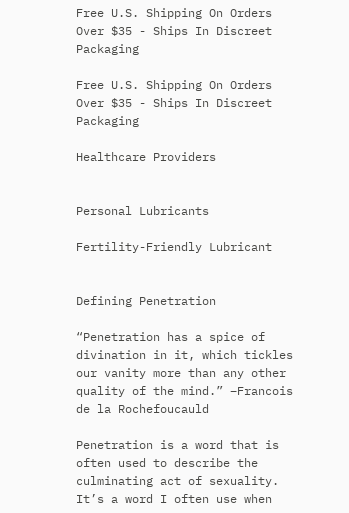Free U.S. Shipping On Orders Over $35 - Ships In Discreet Packaging

Free U.S. Shipping On Orders Over $35 - Ships In Discreet Packaging

Healthcare Providers


Personal Lubricants

Fertility-Friendly Lubricant


Defining Penetration

“Penetration has a spice of divination in it, which tickles our vanity more than any other quality of the mind.” –Francois de la Rochefoucauld

Penetration is a word that is often used to describe the culminating act of sexuality. It’s a word I often use when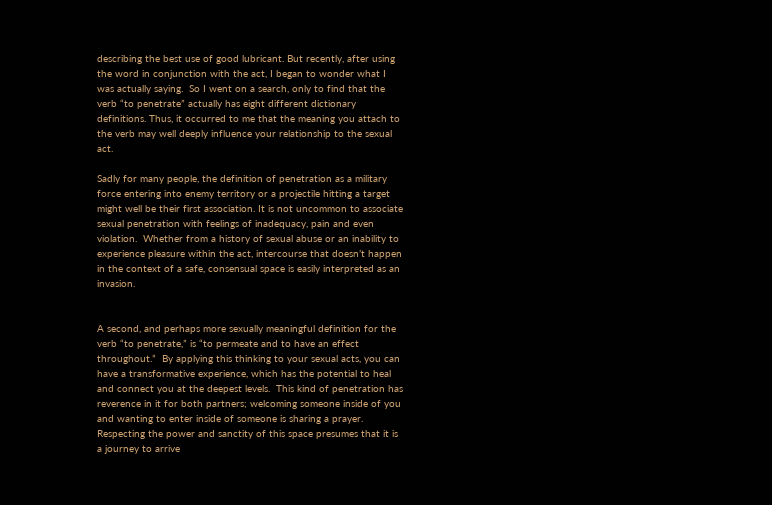describing the best use of good lubricant. But recently, after using the word in conjunction with the act, I began to wonder what I was actually saying.  So I went on a search, only to find that the verb “to penetrate” actually has eight different dictionary definitions. Thus, it occurred to me that the meaning you attach to the verb may well deeply influence your relationship to the sexual act.

Sadly for many people, the definition of penetration as a military force entering into enemy territory or a projectile hitting a target might well be their first association. It is not uncommon to associate sexual penetration with feelings of inadequacy, pain and even violation.  Whether from a history of sexual abuse or an inability to experience pleasure within the act, intercourse that doesn’t happen in the context of a safe, consensual space is easily interpreted as an invasion.


A second, and perhaps more sexually meaningful definition for the verb “to penetrate,” is “to permeate and to have an effect throughout.”  By applying this thinking to your sexual acts, you can have a transformative experience, which has the potential to heal and connect you at the deepest levels.  This kind of penetration has reverence in it for both partners; welcoming someone inside of you and wanting to enter inside of someone is sharing a prayer.  Respecting the power and sanctity of this space presumes that it is a journey to arrive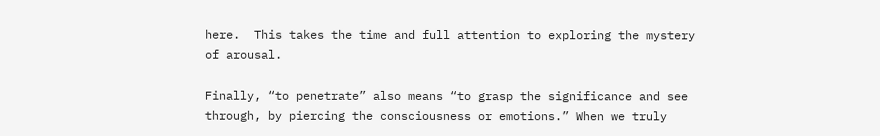here.  This takes the time and full attention to exploring the mystery of arousal.

Finally, “to penetrate” also means “to grasp the significance and see through, by piercing the consciousness or emotions.” When we truly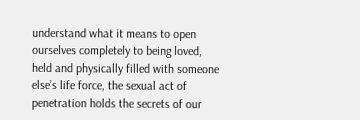understand what it means to open ourselves completely to being loved, held and physically filled with someone else’s life force, the sexual act of penetration holds the secrets of our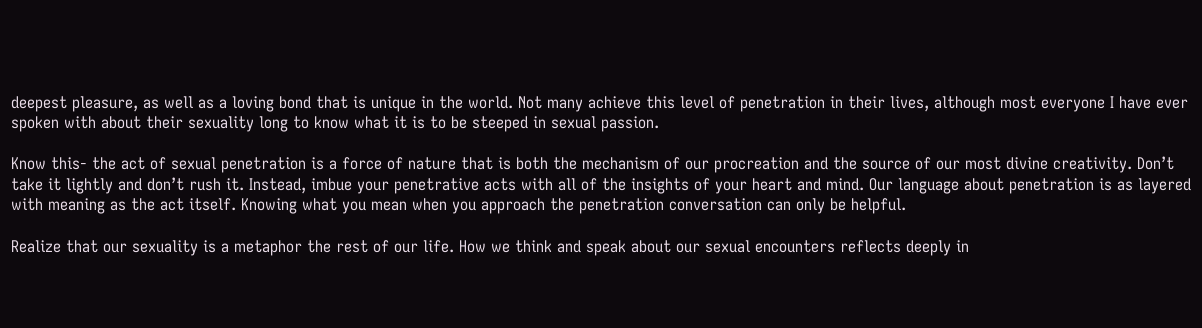deepest pleasure, as well as a loving bond that is unique in the world. Not many achieve this level of penetration in their lives, although most everyone I have ever spoken with about their sexuality long to know what it is to be steeped in sexual passion.

Know this- the act of sexual penetration is a force of nature that is both the mechanism of our procreation and the source of our most divine creativity. Don’t take it lightly and don’t rush it. Instead, imbue your penetrative acts with all of the insights of your heart and mind. Our language about penetration is as layered with meaning as the act itself. Knowing what you mean when you approach the penetration conversation can only be helpful.

Realize that our sexuality is a metaphor the rest of our life. How we think and speak about our sexual encounters reflects deeply in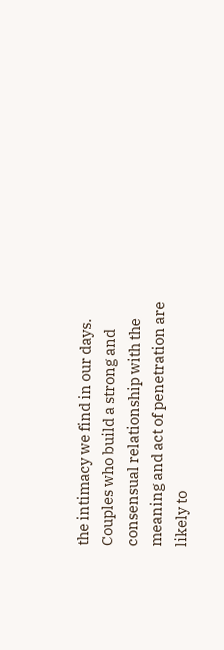the intimacy we find in our days. Couples who build a strong and consensual relationship with the meaning and act of penetration are likely to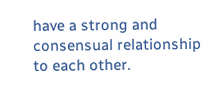have a strong and consensual relationship to each other.